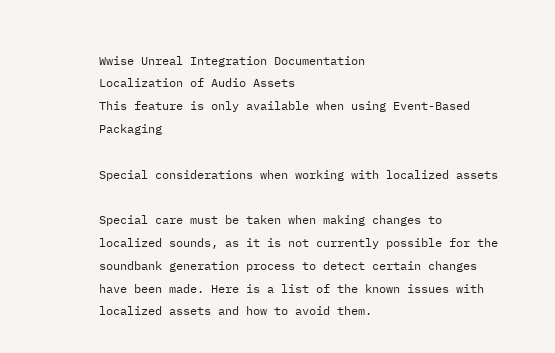Wwise Unreal Integration Documentation
Localization of Audio Assets
This feature is only available when using Event-Based Packaging

Special considerations when working with localized assets

Special care must be taken when making changes to localized sounds, as it is not currently possible for the soundbank generation process to detect certain changes have been made. Here is a list of the known issues with localized assets and how to avoid them.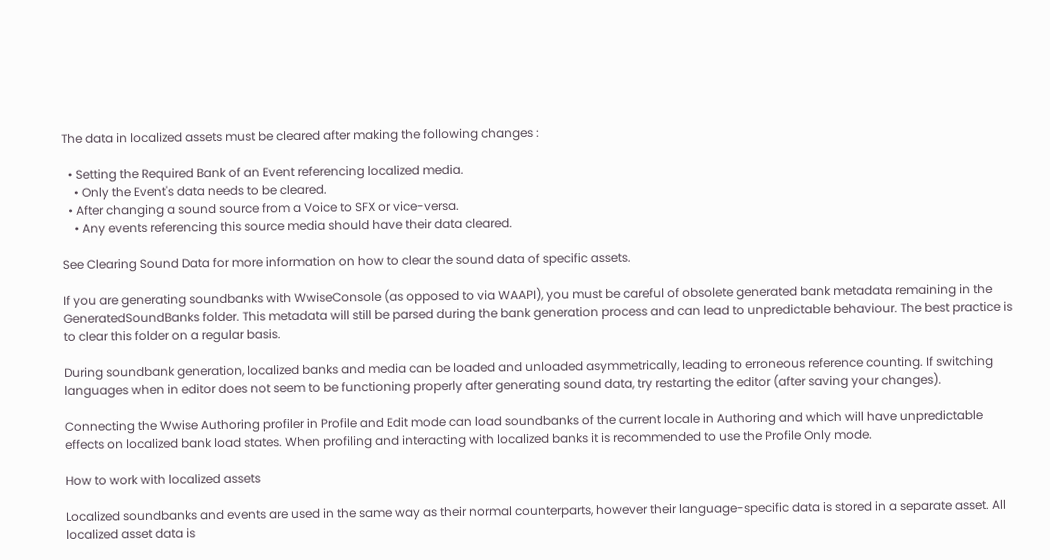The data in localized assets must be cleared after making the following changes :

  • Setting the Required Bank of an Event referencing localized media.
    • Only the Event's data needs to be cleared.
  • After changing a sound source from a Voice to SFX or vice-versa.
    • Any events referencing this source media should have their data cleared.

See Clearing Sound Data for more information on how to clear the sound data of specific assets.

If you are generating soundbanks with WwiseConsole (as opposed to via WAAPI), you must be careful of obsolete generated bank metadata remaining in the GeneratedSoundBanks folder. This metadata will still be parsed during the bank generation process and can lead to unpredictable behaviour. The best practice is to clear this folder on a regular basis.

During soundbank generation, localized banks and media can be loaded and unloaded asymmetrically, leading to erroneous reference counting. If switching languages when in editor does not seem to be functioning properly after generating sound data, try restarting the editor (after saving your changes).

Connecting the Wwise Authoring profiler in Profile and Edit mode can load soundbanks of the current locale in Authoring and which will have unpredictable effects on localized bank load states. When profiling and interacting with localized banks it is recommended to use the Profile Only mode.

How to work with localized assets

Localized soundbanks and events are used in the same way as their normal counterparts, however their language-specific data is stored in a separate asset. All localized asset data is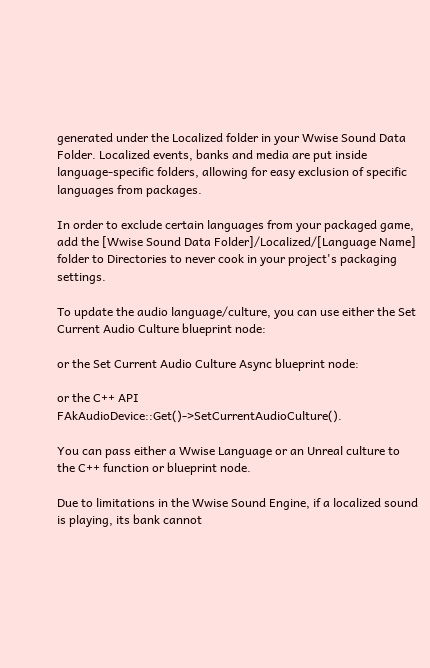generated under the Localized folder in your Wwise Sound Data Folder. Localized events, banks and media are put inside language-specific folders, allowing for easy exclusion of specific languages from packages.

In order to exclude certain languages from your packaged game, add the [Wwise Sound Data Folder]/Localized/[Language Name] folder to Directories to never cook in your project's packaging settings.

To update the audio language/culture, you can use either the Set Current Audio Culture blueprint node:

or the Set Current Audio Culture Async blueprint node:

or the C++ API FAkAudioDevice::Get()->SetCurrentAudioCulture().

You can pass either a Wwise Language or an Unreal culture to the C++ function or blueprint node.

Due to limitations in the Wwise Sound Engine, if a localized sound is playing, its bank cannot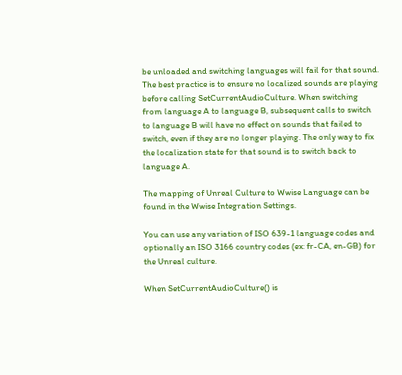be unloaded and switching languages will fail for that sound. The best practice is to ensure no localized sounds are playing before calling SetCurrentAudioCulture. When switching from language A to language B, subsequent calls to switch to language B will have no effect on sounds that failed to switch, even if they are no longer playing. The only way to fix the localization state for that sound is to switch back to language A.

The mapping of Unreal Culture to Wwise Language can be found in the Wwise Integration Settings.

You can use any variation of ISO 639-1 language codes and optionally an ISO 3166 country codes (ex: fr-CA, en-GB) for the Unreal culture.

When SetCurrentAudioCulture() is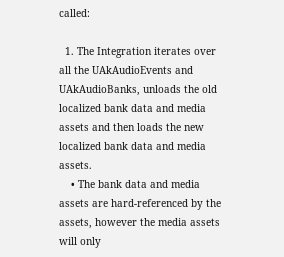called:

  1. The Integration iterates over all the UAkAudioEvents and UAkAudioBanks, unloads the old localized bank data and media assets and then loads the new localized bank data and media assets.
    • The bank data and media assets are hard-referenced by the assets, however the media assets will only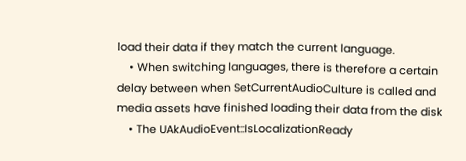load their data if they match the current language.
    • When switching languages, there is therefore a certain delay between when SetCurrentAudioCulture is called and media assets have finished loading their data from the disk
    • The UAkAudioEvent::IsLocalizationReady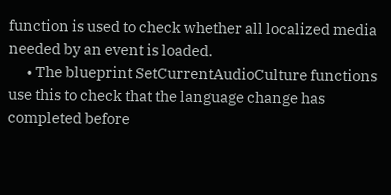function is used to check whether all localized media needed by an event is loaded.
      • The blueprint SetCurrentAudioCulture functions use this to check that the language change has completed before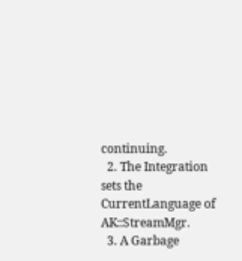continuing.
  2. The Integration sets the CurrentLanguage of AK::StreamMgr.
  3. A Garbage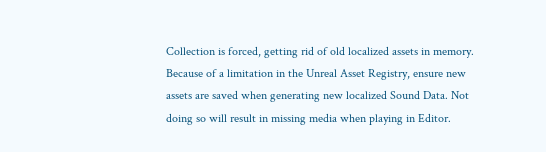Collection is forced, getting rid of old localized assets in memory.
Because of a limitation in the Unreal Asset Registry, ensure new assets are saved when generating new localized Sound Data. Not doing so will result in missing media when playing in Editor.